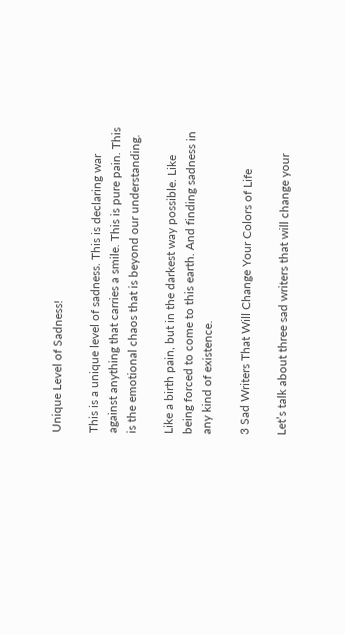Unique Level of Sadness!

This is a unique level of sadness. This is declaring war against anything that carries a smile. This is pure pain. This is the emotional chaos that is beyond our understanding.

Like a birth pain, but in the darkest way possible. Like being forced to come to this earth. And finding sadness in any kind of existence.

3 Sad Writers That Will Change Your Colors of Life

Let’s talk about three sad writers that will change your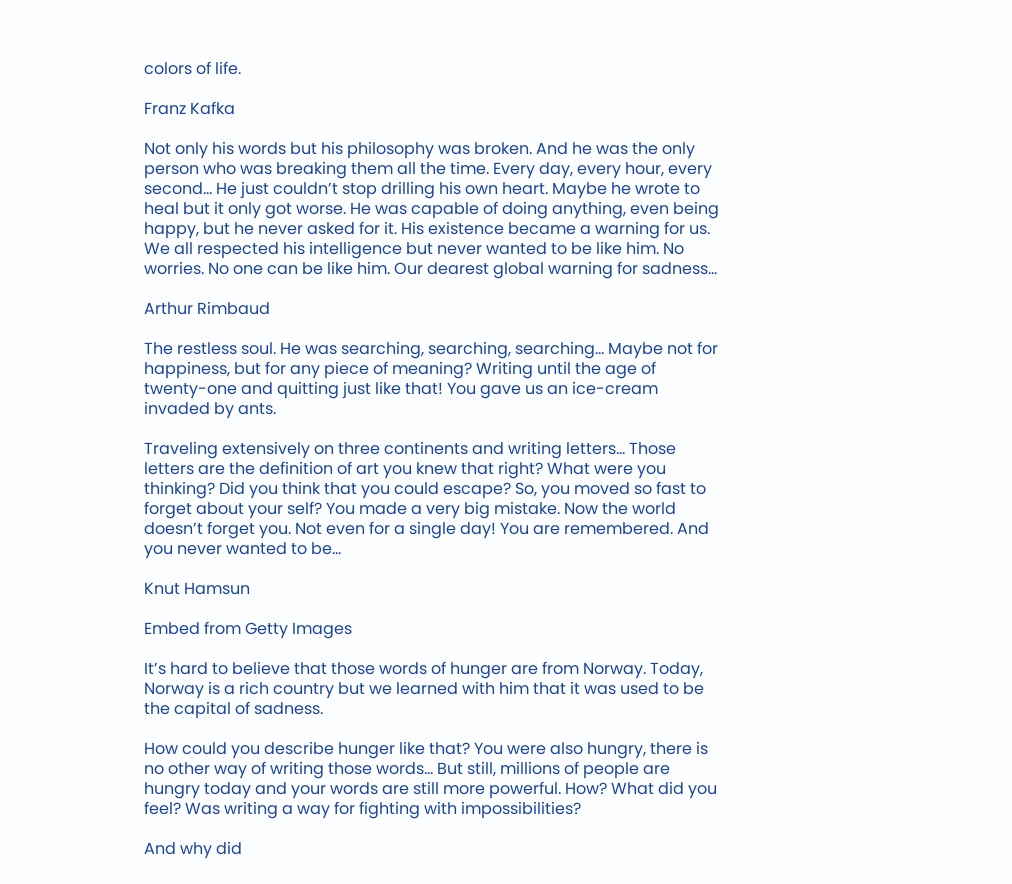colors of life.

Franz Kafka

Not only his words but his philosophy was broken. And he was the only person who was breaking them all the time. Every day, every hour, every second… He just couldn’t stop drilling his own heart. Maybe he wrote to heal but it only got worse. He was capable of doing anything, even being happy, but he never asked for it. His existence became a warning for us. We all respected his intelligence but never wanted to be like him. No worries. No one can be like him. Our dearest global warning for sadness…

Arthur Rimbaud

The restless soul. He was searching, searching, searching… Maybe not for happiness, but for any piece of meaning? Writing until the age of twenty-one and quitting just like that! You gave us an ice-cream invaded by ants.

Traveling extensively on three continents and writing letters… Those letters are the definition of art you knew that right? What were you thinking? Did you think that you could escape? So, you moved so fast to forget about your self? You made a very big mistake. Now the world doesn’t forget you. Not even for a single day! You are remembered. And you never wanted to be…

Knut Hamsun

Embed from Getty Images

It’s hard to believe that those words of hunger are from Norway. Today, Norway is a rich country but we learned with him that it was used to be the capital of sadness.

How could you describe hunger like that? You were also hungry, there is no other way of writing those words… But still, millions of people are hungry today and your words are still more powerful. How? What did you feel? Was writing a way for fighting with impossibilities?

And why did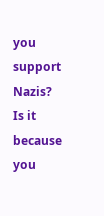you support Nazis? Is it because you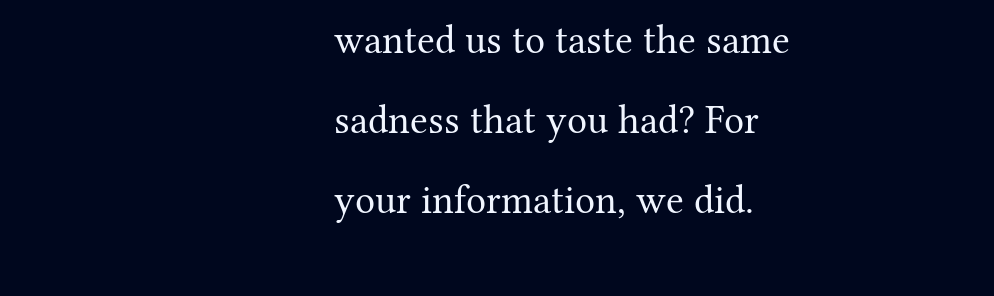wanted us to taste the same sadness that you had? For your information, we did.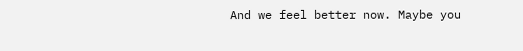And we feel better now. Maybe you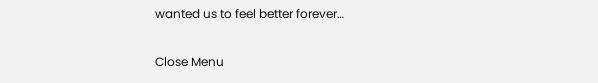wanted us to feel better forever…

Close Menu